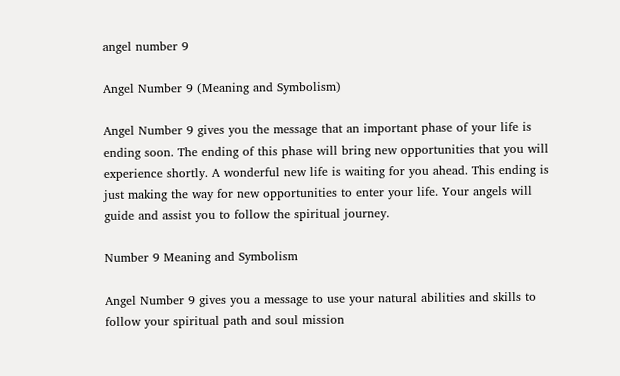angel number 9

Angel Number 9 (Meaning and Symbolism)

Angel Number 9 gives you the message that an important phase of your life is ending soon. The ending of this phase will bring new opportunities that you will experience shortly. A wonderful new life is waiting for you ahead. This ending is just making the way for new opportunities to enter your life. Your angels will guide and assist you to follow the spiritual journey.

Number 9 Meaning and Symbolism

Angel Number 9 gives you a message to use your natural abilities and skills to follow your spiritual path and soul mission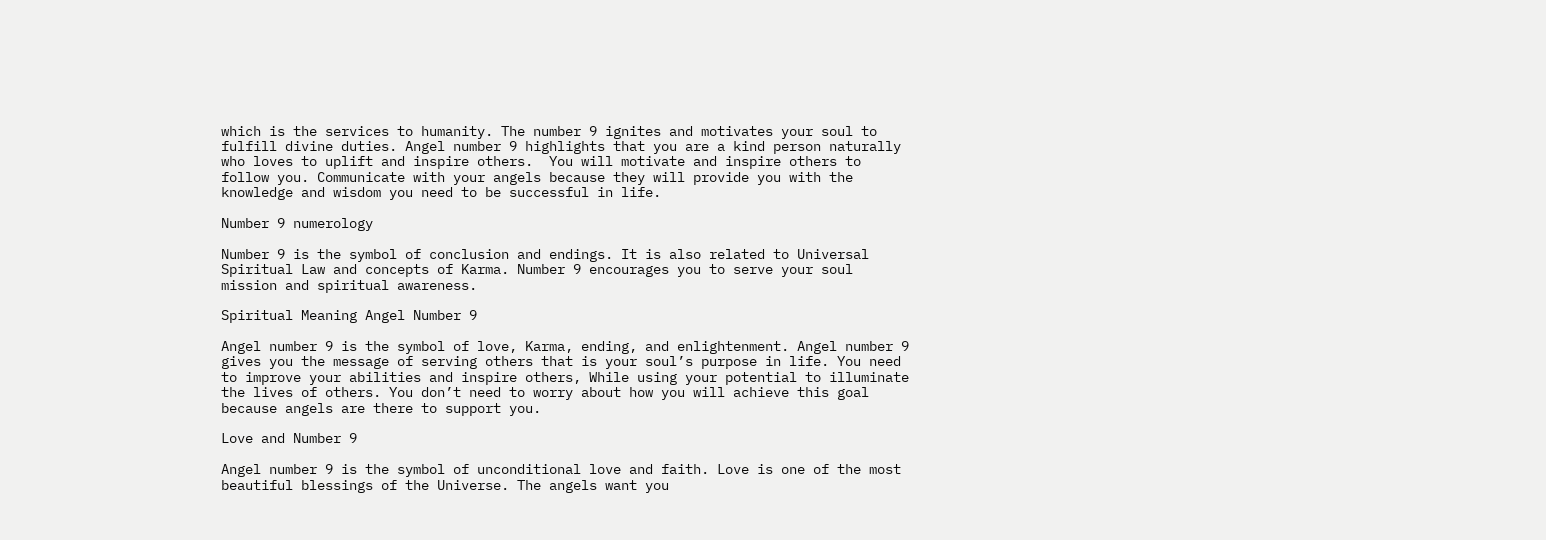which is the services to humanity. The number 9 ignites and motivates your soul to fulfill divine duties. Angel number 9 highlights that you are a kind person naturally who loves to uplift and inspire others.  You will motivate and inspire others to follow you. Communicate with your angels because they will provide you with the knowledge and wisdom you need to be successful in life.

Number 9 numerology

Number 9 is the symbol of conclusion and endings. It is also related to Universal Spiritual Law and concepts of Karma. Number 9 encourages you to serve your soul mission and spiritual awareness.

Spiritual Meaning Angel Number 9

Angel number 9 is the symbol of love, Karma, ending, and enlightenment. Angel number 9 gives you the message of serving others that is your soul’s purpose in life. You need to improve your abilities and inspire others, While using your potential to illuminate the lives of others. You don’t need to worry about how you will achieve this goal because angels are there to support you.

Love and Number 9

Angel number 9 is the symbol of unconditional love and faith. Love is one of the most beautiful blessings of the Universe. The angels want you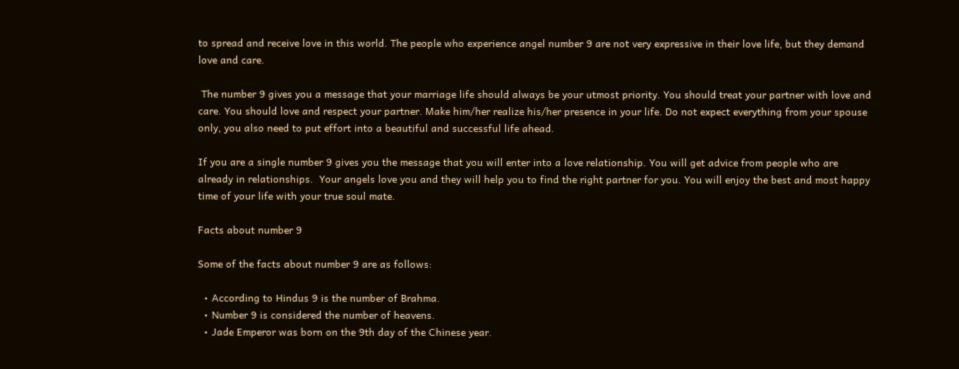to spread and receive love in this world. The people who experience angel number 9 are not very expressive in their love life, but they demand love and care.

 The number 9 gives you a message that your marriage life should always be your utmost priority. You should treat your partner with love and care. You should love and respect your partner. Make him/her realize his/her presence in your life. Do not expect everything from your spouse only, you also need to put effort into a beautiful and successful life ahead.

If you are a single number 9 gives you the message that you will enter into a love relationship. You will get advice from people who are already in relationships.  Your angels love you and they will help you to find the right partner for you. You will enjoy the best and most happy time of your life with your true soul mate.

Facts about number 9

Some of the facts about number 9 are as follows:

  • According to Hindus 9 is the number of Brahma.
  • Number 9 is considered the number of heavens.
  • Jade Emperor was born on the 9th day of the Chinese year.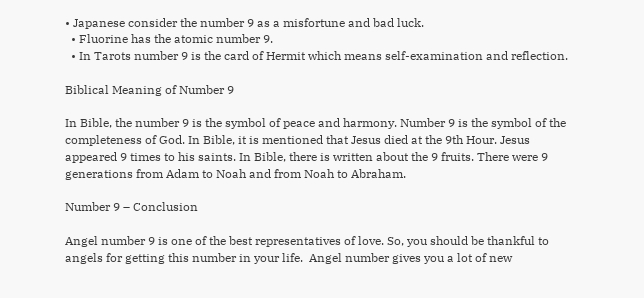• Japanese consider the number 9 as a misfortune and bad luck.
  • Fluorine has the atomic number 9.
  • In Tarots number 9 is the card of Hermit which means self-examination and reflection.

Biblical Meaning of Number 9

In Bible, the number 9 is the symbol of peace and harmony. Number 9 is the symbol of the completeness of God. In Bible, it is mentioned that Jesus died at the 9th Hour. Jesus appeared 9 times to his saints. In Bible, there is written about the 9 fruits. There were 9 generations from Adam to Noah and from Noah to Abraham.

Number 9 – Conclusion

Angel number 9 is one of the best representatives of love. So, you should be thankful to angels for getting this number in your life.  Angel number gives you a lot of new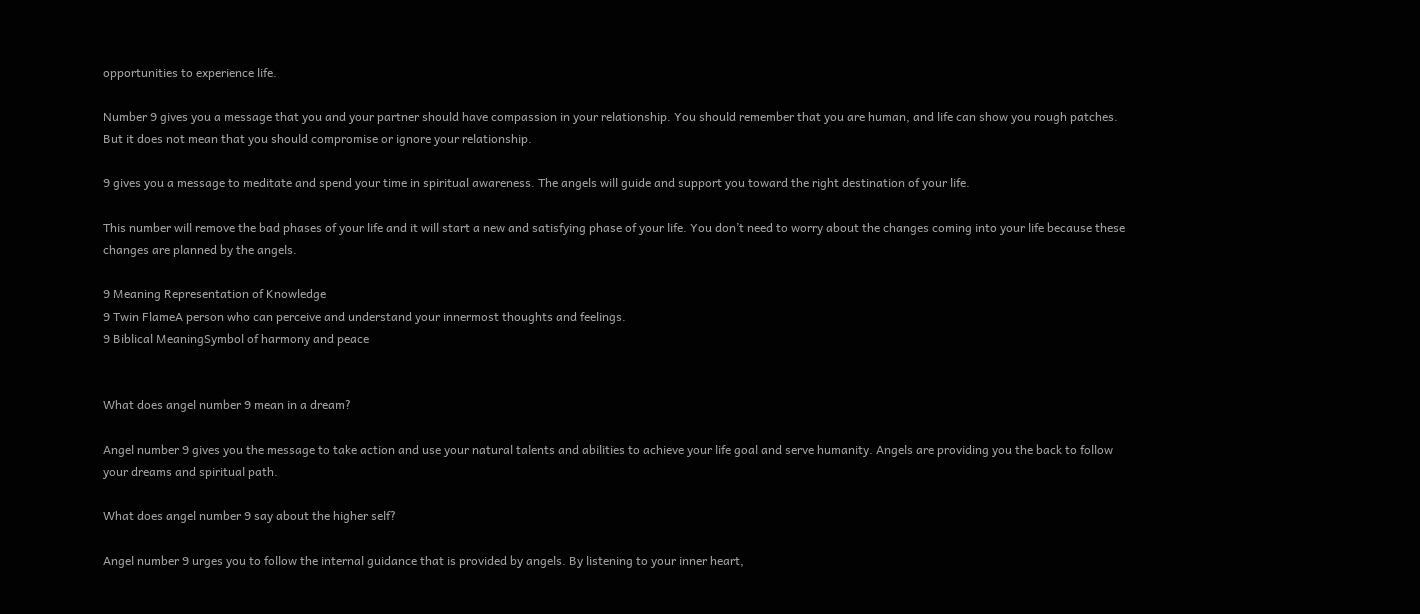opportunities to experience life.

Number 9 gives you a message that you and your partner should have compassion in your relationship. You should remember that you are human, and life can show you rough patches. But it does not mean that you should compromise or ignore your relationship.

9 gives you a message to meditate and spend your time in spiritual awareness. The angels will guide and support you toward the right destination of your life.

This number will remove the bad phases of your life and it will start a new and satisfying phase of your life. You don’t need to worry about the changes coming into your life because these changes are planned by the angels.

9 Meaning Representation of Knowledge
9 Twin FlameA person who can perceive and understand your innermost thoughts and feelings.
9 Biblical MeaningSymbol of harmony and peace


What does angel number 9 mean in a dream?

Angel number 9 gives you the message to take action and use your natural talents and abilities to achieve your life goal and serve humanity. Angels are providing you the back to follow your dreams and spiritual path.

What does angel number 9 say about the higher self?

Angel number 9 urges you to follow the internal guidance that is provided by angels. By listening to your inner heart,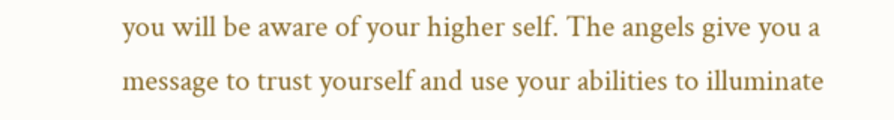you will be aware of your higher self. The angels give you a message to trust yourself and use your abilities to illuminate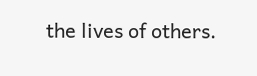the lives of others.